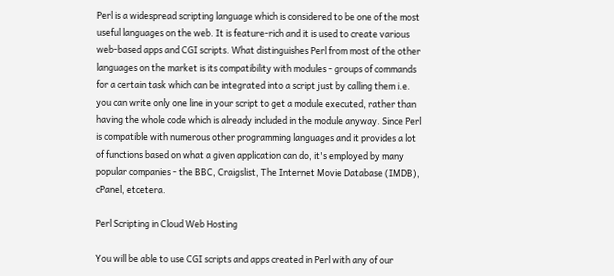Perl is a widespread scripting language which is considered to be one of the most useful languages on the web. It is feature-rich and it is used to create various web-based apps and CGI scripts. What distinguishes Perl from most of the other languages on the market is its compatibility with modules - groups of commands for a certain task which can be integrated into a script just by calling them i.e. you can write only one line in your script to get a module executed, rather than having the whole code which is already included in the module anyway. Since Perl is compatible with numerous other programming languages and it provides a lot of functions based on what a given application can do, it's employed by many popular companies - the BBC, Craigslist, The Internet Movie Database (IMDB), cPanel, etcetera.

Perl Scripting in Cloud Web Hosting

You will be able to use CGI scripts and apps created in Perl with any of our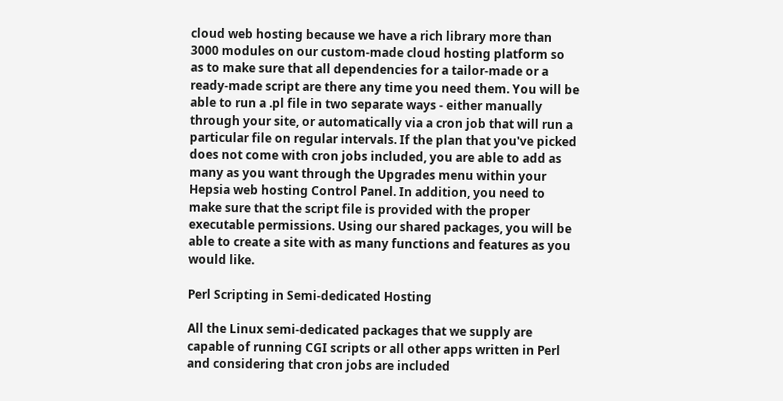cloud web hosting because we have a rich library more than 3000 modules on our custom-made cloud hosting platform so as to make sure that all dependencies for a tailor-made or a ready-made script are there any time you need them. You will be able to run a .pl file in two separate ways - either manually through your site, or automatically via a cron job that will run a particular file on regular intervals. If the plan that you've picked does not come with cron jobs included, you are able to add as many as you want through the Upgrades menu within your Hepsia web hosting Control Panel. In addition, you need to make sure that the script file is provided with the proper executable permissions. Using our shared packages, you will be able to create a site with as many functions and features as you would like.

Perl Scripting in Semi-dedicated Hosting

All the Linux semi-dedicated packages that we supply are capable of running CGI scripts or all other apps written in Perl and considering that cron jobs are included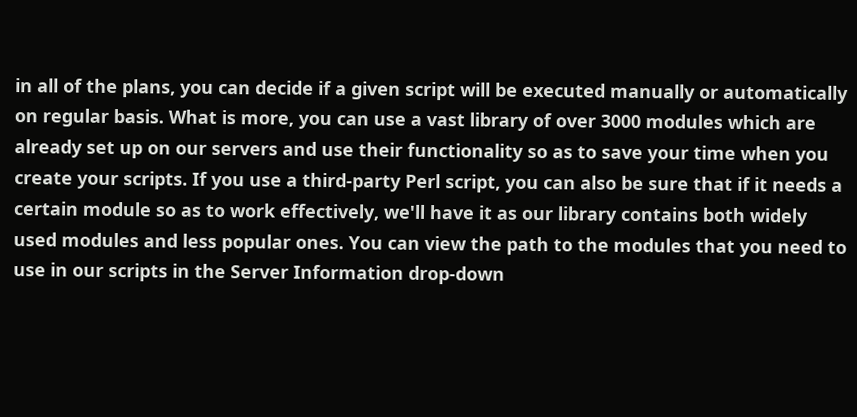in all of the plans, you can decide if a given script will be executed manually or automatically on regular basis. What is more, you can use a vast library of over 3000 modules which are already set up on our servers and use their functionality so as to save your time when you create your scripts. If you use a third-party Perl script, you can also be sure that if it needs a certain module so as to work effectively, we'll have it as our library contains both widely used modules and less popular ones. You can view the path to the modules that you need to use in our scripts in the Server Information drop-down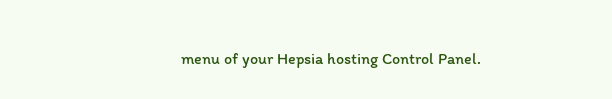menu of your Hepsia hosting Control Panel.